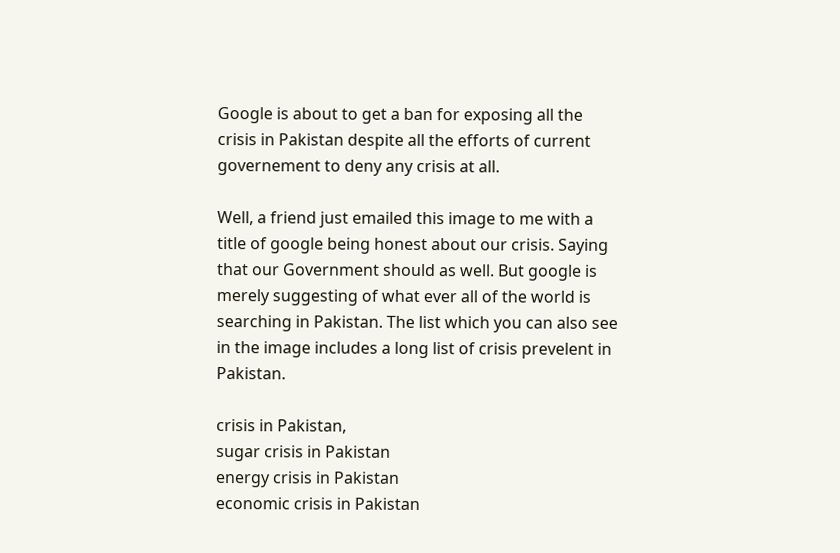Google is about to get a ban for exposing all the crisis in Pakistan despite all the efforts of current governement to deny any crisis at all.

Well, a friend just emailed this image to me with a title of google being honest about our crisis. Saying that our Government should as well. But google is merely suggesting of what ever all of the world is searching in Pakistan. The list which you can also see in the image includes a long list of crisis prevelent in Pakistan.

crisis in Pakistan,
sugar crisis in Pakistan
energy crisis in Pakistan
economic crisis in Pakistan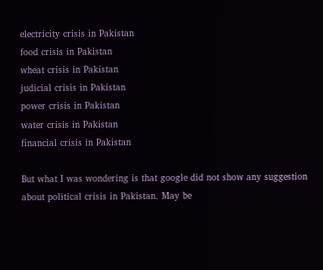electricity crisis in Pakistan
food crisis in Pakistan
wheat crisis in Pakistan
judicial crisis in Pakistan
power crisis in Pakistan
water crisis in Pakistan
financial crisis in Pakistan

But what I was wondering is that google did not show any suggestion about political crisis in Pakistan. May be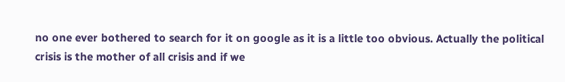no one ever bothered to search for it on google as it is a little too obvious. Actually the political crisis is the mother of all crisis and if we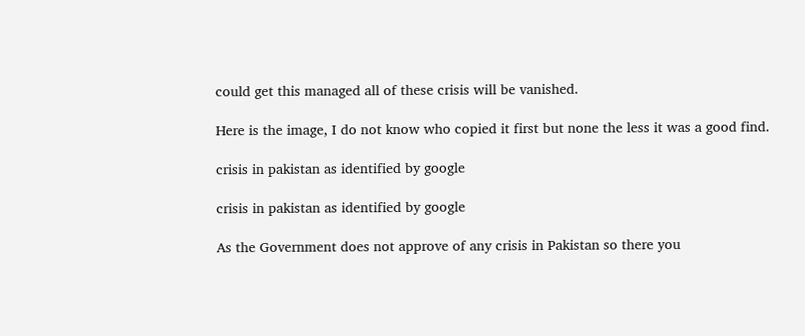could get this managed all of these crisis will be vanished.

Here is the image, I do not know who copied it first but none the less it was a good find.

crisis in pakistan as identified by google

crisis in pakistan as identified by google

As the Government does not approve of any crisis in Pakistan so there you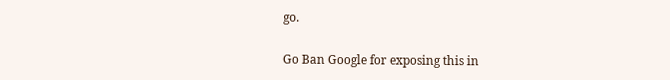go.

Go Ban Google for exposing this in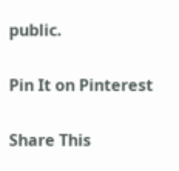public.

Pin It on Pinterest

Share This